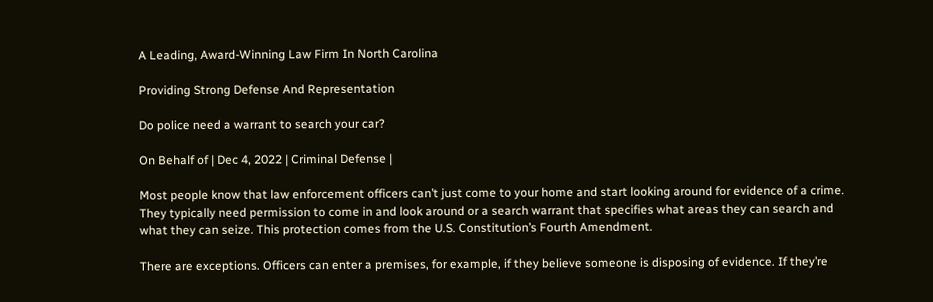A Leading, Award-Winning Law Firm In North Carolina

Providing Strong Defense And Representation

Do police need a warrant to search your car?

On Behalf of | Dec 4, 2022 | Criminal Defense |

Most people know that law enforcement officers can’t just come to your home and start looking around for evidence of a crime. They typically need permission to come in and look around or a search warrant that specifies what areas they can search and what they can seize. This protection comes from the U.S. Constitution’s Fourth Amendment.

There are exceptions. Officers can enter a premises, for example, if they believe someone is disposing of evidence. If they’re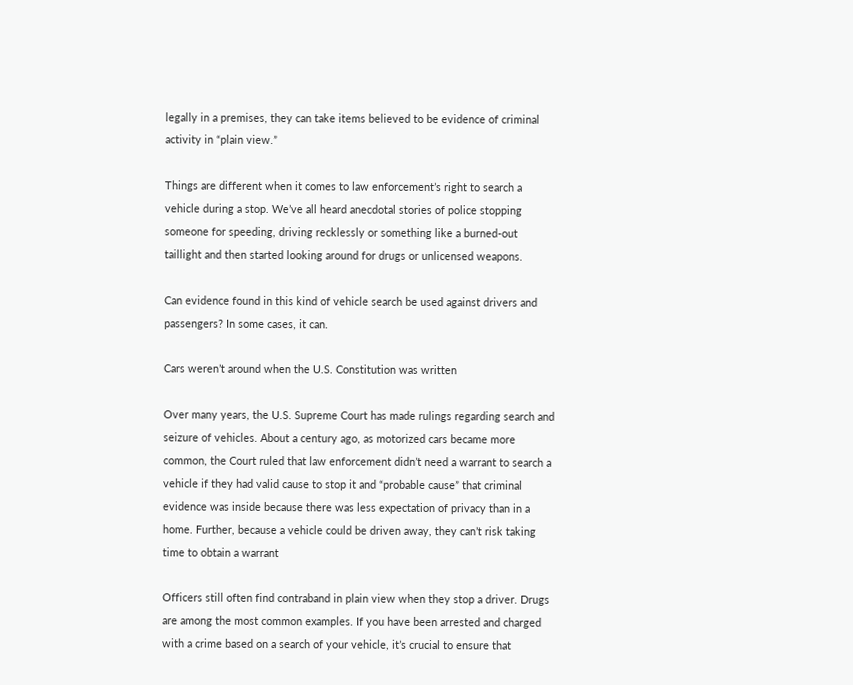legally in a premises, they can take items believed to be evidence of criminal activity in “plain view.”

Things are different when it comes to law enforcement’s right to search a vehicle during a stop. We’ve all heard anecdotal stories of police stopping someone for speeding, driving recklessly or something like a burned-out taillight and then started looking around for drugs or unlicensed weapons.

Can evidence found in this kind of vehicle search be used against drivers and passengers? In some cases, it can.

Cars weren’t around when the U.S. Constitution was written

Over many years, the U.S. Supreme Court has made rulings regarding search and seizure of vehicles. About a century ago, as motorized cars became more common, the Court ruled that law enforcement didn’t need a warrant to search a vehicle if they had valid cause to stop it and “probable cause” that criminal evidence was inside because there was less expectation of privacy than in a home. Further, because a vehicle could be driven away, they can’t risk taking time to obtain a warrant

Officers still often find contraband in plain view when they stop a driver. Drugs are among the most common examples. If you have been arrested and charged with a crime based on a search of your vehicle, it’s crucial to ensure that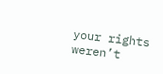your rights weren’t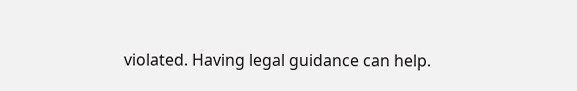violated. Having legal guidance can help.